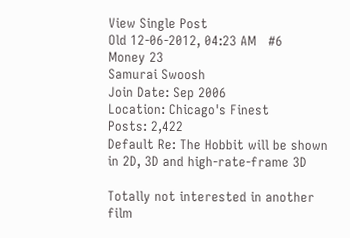View Single Post
Old 12-06-2012, 04:23 AM   #6
Money 23
Samurai Swoosh
Join Date: Sep 2006
Location: Chicago's Finest
Posts: 2,422
Default Re: The Hobbit will be shown in 2D, 3D and high-rate-frame 3D

Totally not interested in another film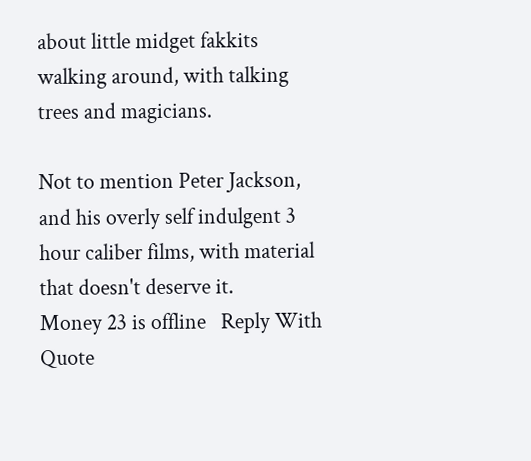about little midget fakkits walking around, with talking trees and magicians.

Not to mention Peter Jackson, and his overly self indulgent 3 hour caliber films, with material that doesn't deserve it.
Money 23 is offline   Reply With Quote